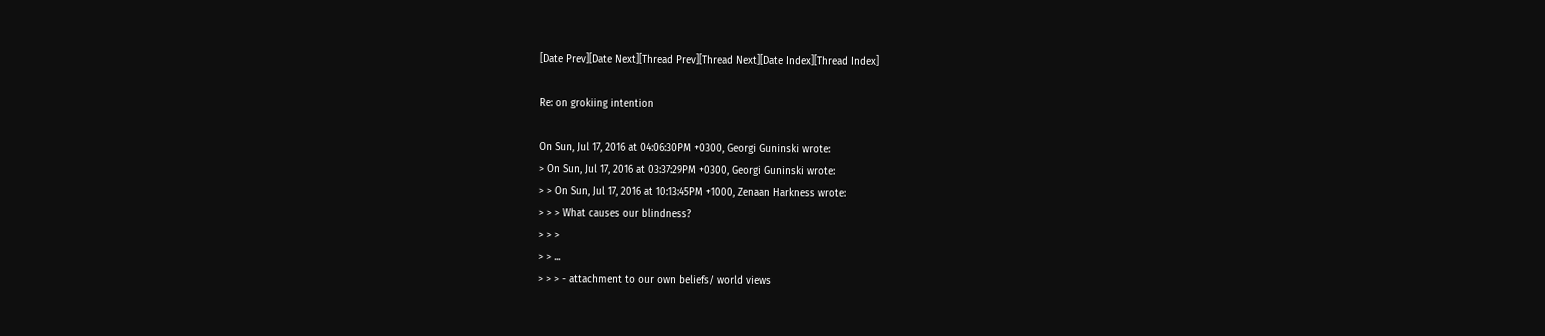[Date Prev][Date Next][Thread Prev][Thread Next][Date Index][Thread Index]

Re: on grokiing intention

On Sun, Jul 17, 2016 at 04:06:30PM +0300, Georgi Guninski wrote:
> On Sun, Jul 17, 2016 at 03:37:29PM +0300, Georgi Guninski wrote:
> > On Sun, Jul 17, 2016 at 10:13:45PM +1000, Zenaan Harkness wrote:
> > > What causes our blindness?
> > >
> > ...
> > > - attachment to our own beliefs/ world views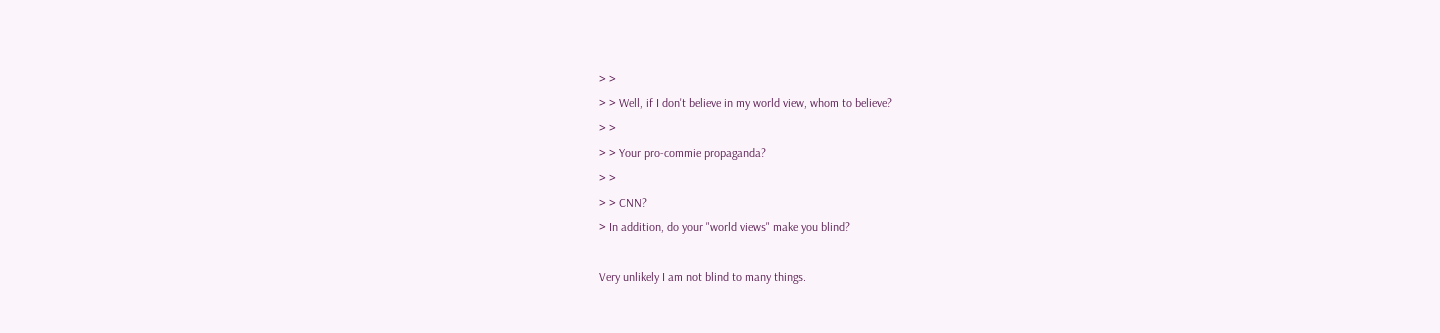> >
> > Well, if I don't believe in my world view, whom to believe?
> >
> > Your pro-commie propaganda?
> >
> > CNN?
> In addition, do your "world views" make you blind?

Very unlikely I am not blind to many things.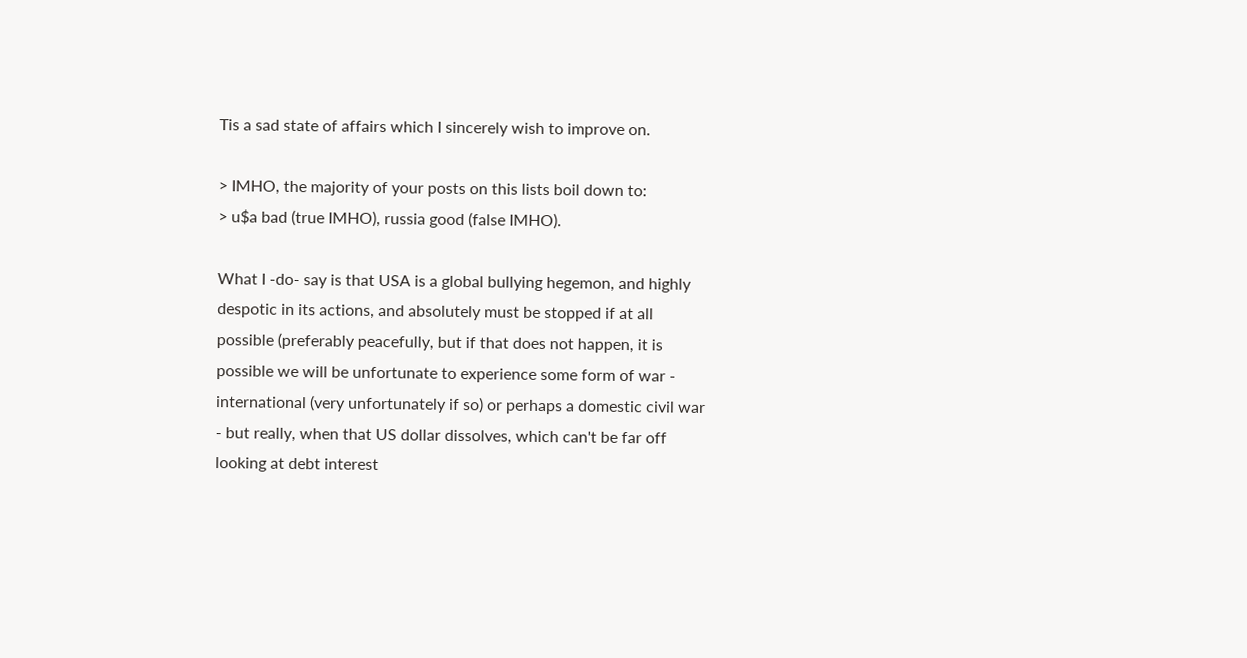Tis a sad state of affairs which I sincerely wish to improve on.

> IMHO, the majority of your posts on this lists boil down to:
> u$a bad (true IMHO), russia good (false IMHO).

What I -do- say is that USA is a global bullying hegemon, and highly
despotic in its actions, and absolutely must be stopped if at all
possible (preferably peacefully, but if that does not happen, it is
possible we will be unfortunate to experience some form of war -
international (very unfortunately if so) or perhaps a domestic civil war
- but really, when that US dollar dissolves, which can't be far off
looking at debt interest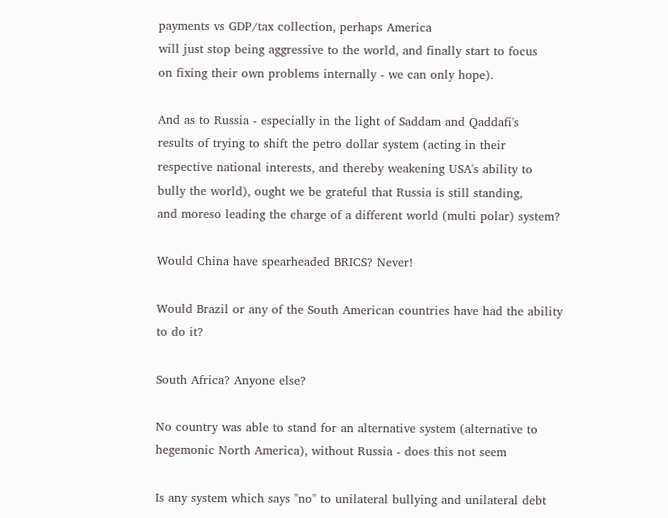payments vs GDP/tax collection, perhaps America
will just stop being aggressive to the world, and finally start to focus
on fixing their own problems internally - we can only hope).

And as to Russia - especially in the light of Saddam and Qaddafi's
results of trying to shift the petro dollar system (acting in their
respective national interests, and thereby weakening USA's ability to
bully the world), ought we be grateful that Russia is still standing,
and moreso leading the charge of a different world (multi polar) system?

Would China have spearheaded BRICS? Never!

Would Brazil or any of the South American countries have had the ability
to do it?

South Africa? Anyone else?

No country was able to stand for an alternative system (alternative to
hegemonic North America), without Russia - does this not seem

Is any system which says "no" to unilateral bullying and unilateral debt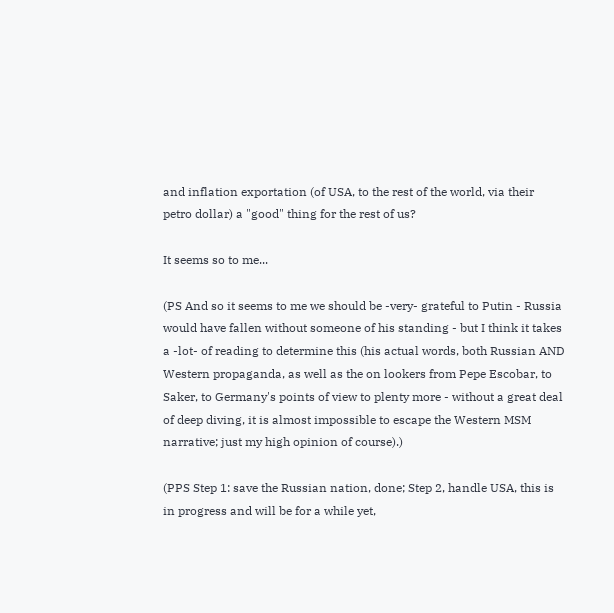and inflation exportation (of USA, to the rest of the world, via their
petro dollar) a "good" thing for the rest of us?

It seems so to me...

(PS And so it seems to me we should be -very- grateful to Putin - Russia
would have fallen without someone of his standing - but I think it takes
a -lot- of reading to determine this (his actual words, both Russian AND
Western propaganda, as well as the on lookers from Pepe Escobar, to
Saker, to Germany's points of view to plenty more - without a great deal
of deep diving, it is almost impossible to escape the Western MSM
narrative; just my high opinion of course).)

(PPS Step 1: save the Russian nation, done; Step 2, handle USA, this is
in progress and will be for a while yet,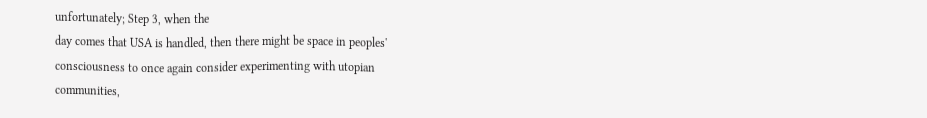unfortunately; Step 3, when the
day comes that USA is handled, then there might be space in peoples'
consciousness to once again consider experimenting with utopian
communities,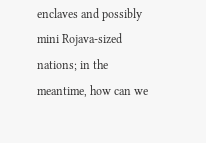enclaves and possibly mini Rojava-sized nations; in the
meantime, how can we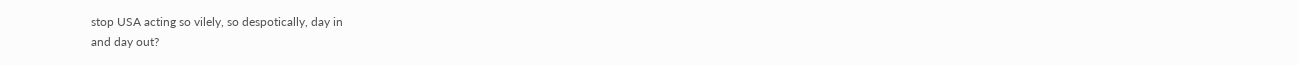stop USA acting so vilely, so despotically, day in
and day out?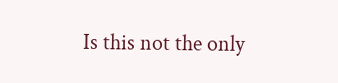Is this not the only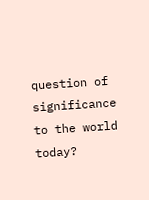question of significance to the world today?